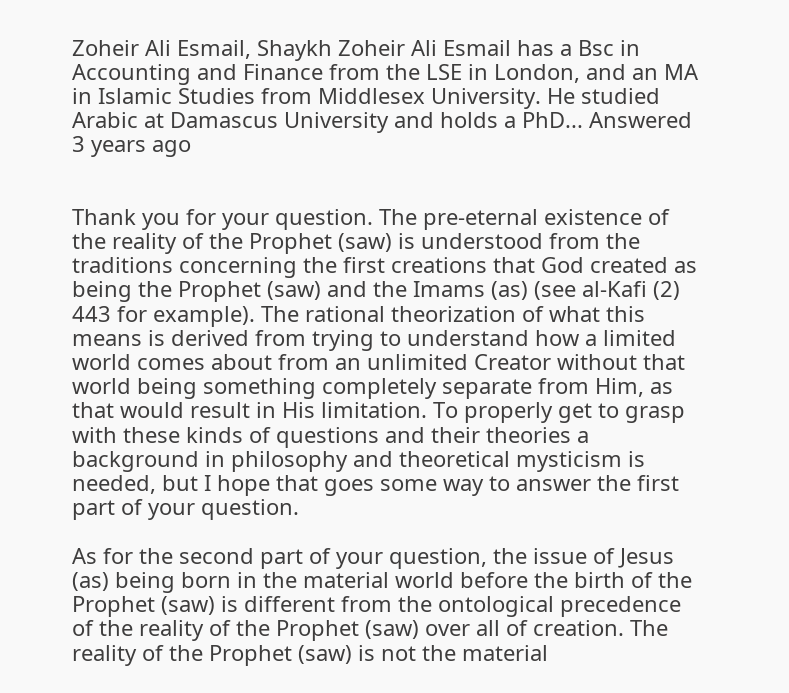Zoheir Ali Esmail, Shaykh Zoheir Ali Esmail has a Bsc in Accounting and Finance from the LSE in London, and an MA in Islamic Studies from Middlesex University. He studied Arabic at Damascus University and holds a PhD... Answered 3 years ago


Thank you for your question. The pre-eternal existence of the reality of the Prophet (saw) is understood from the traditions concerning the first creations that God created as being the Prophet (saw) and the Imams (as) (see al-Kafi (2) 443 for example). The rational theorization of what this means is derived from trying to understand how a limited world comes about from an unlimited Creator without that world being something completely separate from Him, as that would result in His limitation. To properly get to grasp with these kinds of questions and their theories a background in philosophy and theoretical mysticism is needed, but I hope that goes some way to answer the first part of your question.

As for the second part of your question, the issue of Jesus (as) being born in the material world before the birth of the Prophet (saw) is different from the ontological precedence of the reality of the Prophet (saw) over all of creation. The reality of the Prophet (saw) is not the material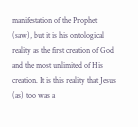manifestation of the Prophet (saw), but it is his ontological reality as the first creation of God and the most unlimited of His creation. It is this reality that Jesus (as) too was a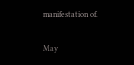manifestation of.

May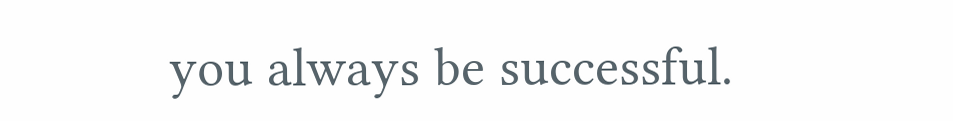you always be successful.